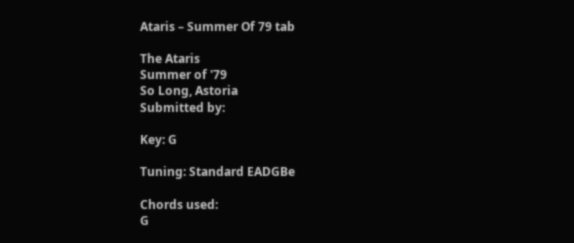Ataris – Summer Of 79 tab

The Ataris
Summer of '79
So Long, Astoria
Submitted by:

Key: G

Tuning: Standard EADGBe

Chords used:
G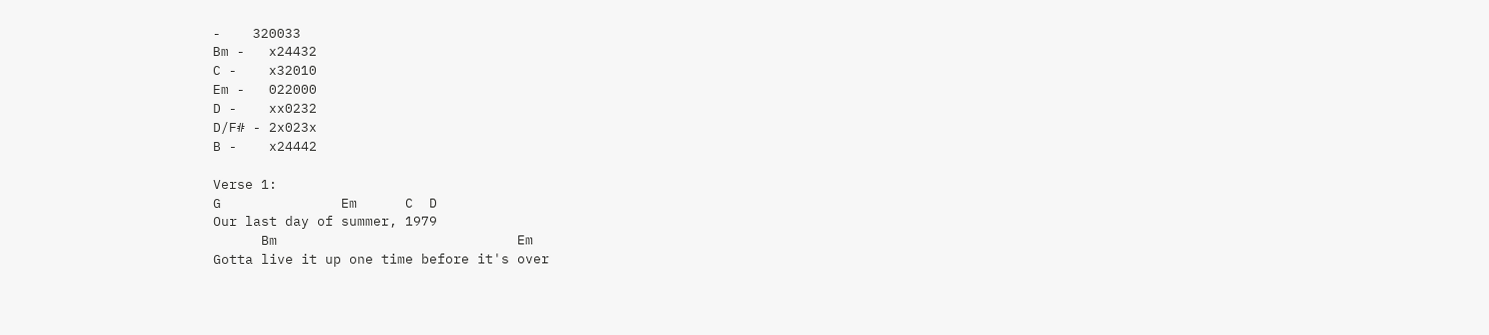-    320033
Bm -   x24432
C -    x32010
Em -   022000
D -    xx0232
D/F# - 2x023x
B -    x24442

Verse 1:
G               Em      C  D
Our last day of summer, 1979
      Bm                              Em
Gotta live it up one time before it's over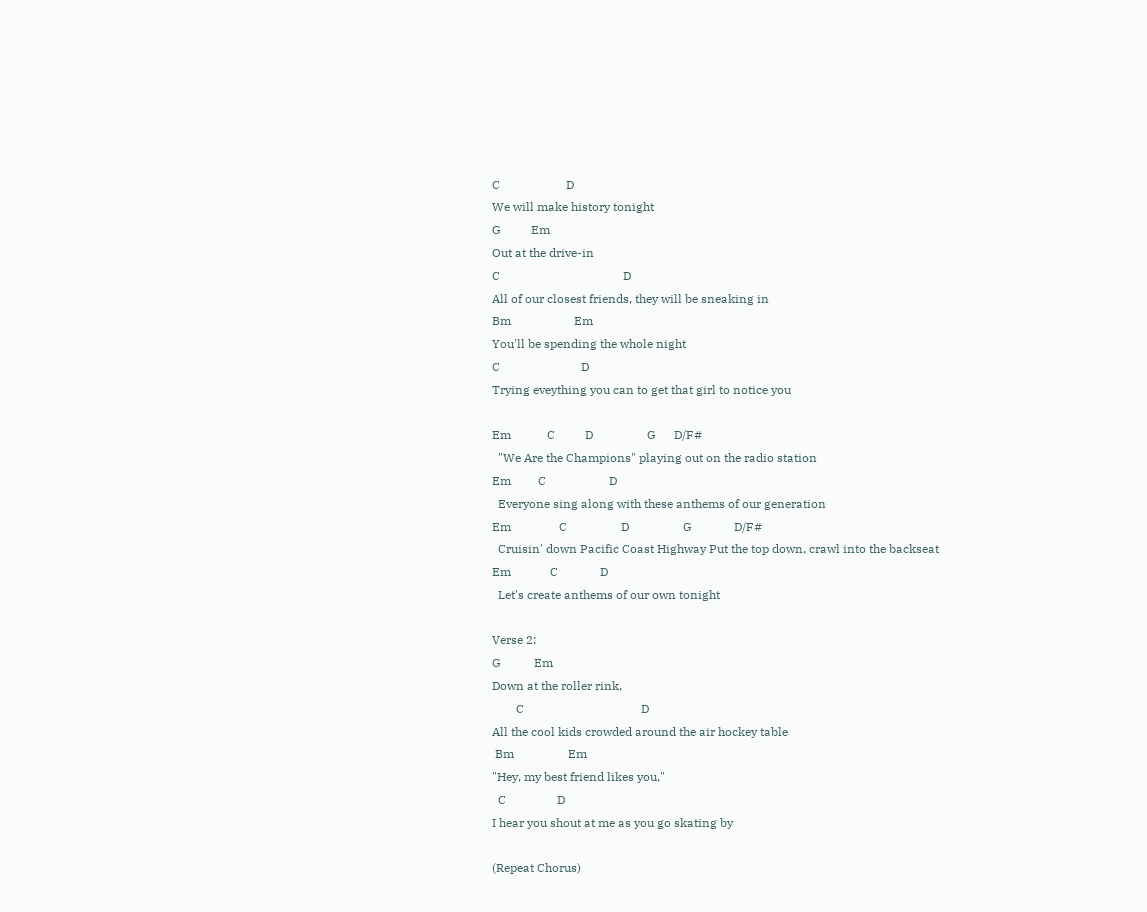C                      D
We will make history tonight
G          Em
Out at the drive-in
C                                         D
All of our closest friends, they will be sneaking in
Bm                     Em
You'll be spending the whole night
C                           D
Trying eveything you can to get that girl to notice you

Em            C          D                  G      D/F#
  "We Are the Champions" playing out on the radio station
Em         C                     D
  Everyone sing along with these anthems of our generation
Em                C                  D                  G              D/F#
  Cruisin' down Pacific Coast Highway Put the top down, crawl into the backseat
Em             C              D
  Let's create anthems of our own tonight

Verse 2:
G           Em
Down at the roller rink,
        C                                       D
All the cool kids crowded around the air hockey table
 Bm                  Em
"Hey, my best friend likes you,"
  C                 D
I hear you shout at me as you go skating by

(Repeat Chorus)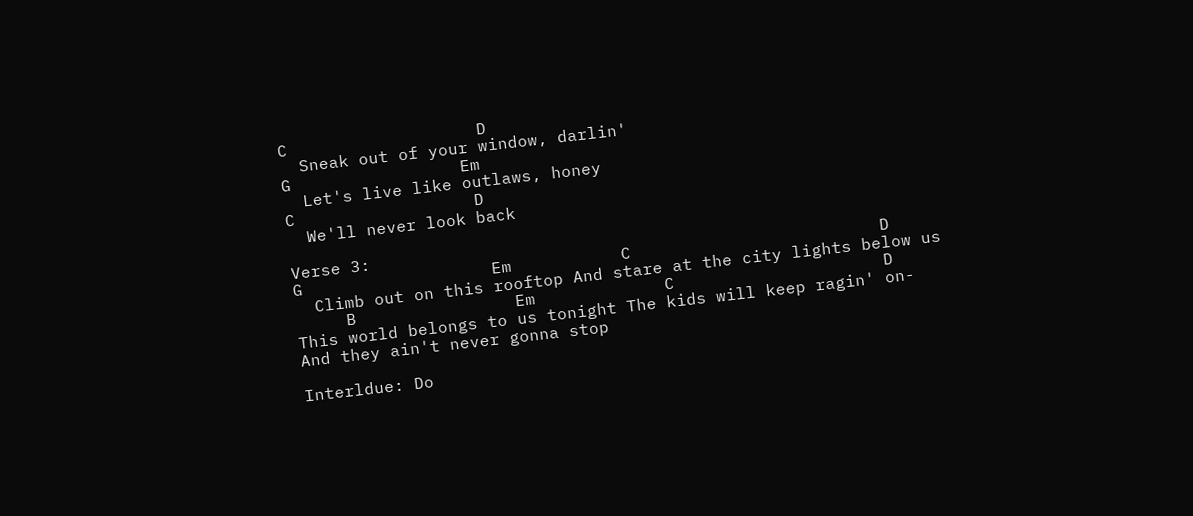C                   D
  Sneak out of your window, darlin'
G                 Em
  Let's live like outlaws, honey
C                  D
  We'll never look back

Verse 3:
G                   Em           C                         D
  Climb out on this rooftop And stare at the city lights below us
     B                Em             C                     D
This world belongs to us tonight The kids will keep ragin' on-
And they ain't never gonna stop

Interldue: Do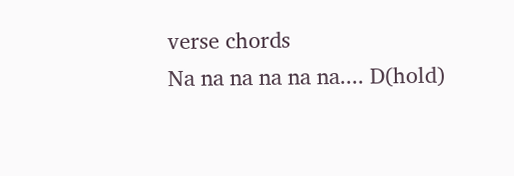verse chords
Na na na na na na.... D(hold)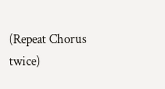(Repeat Chorus twice)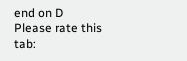end on D
Please rate this tab: